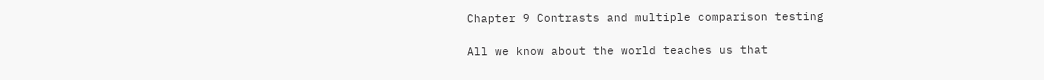Chapter 9 Contrasts and multiple comparison testing

All we know about the world teaches us that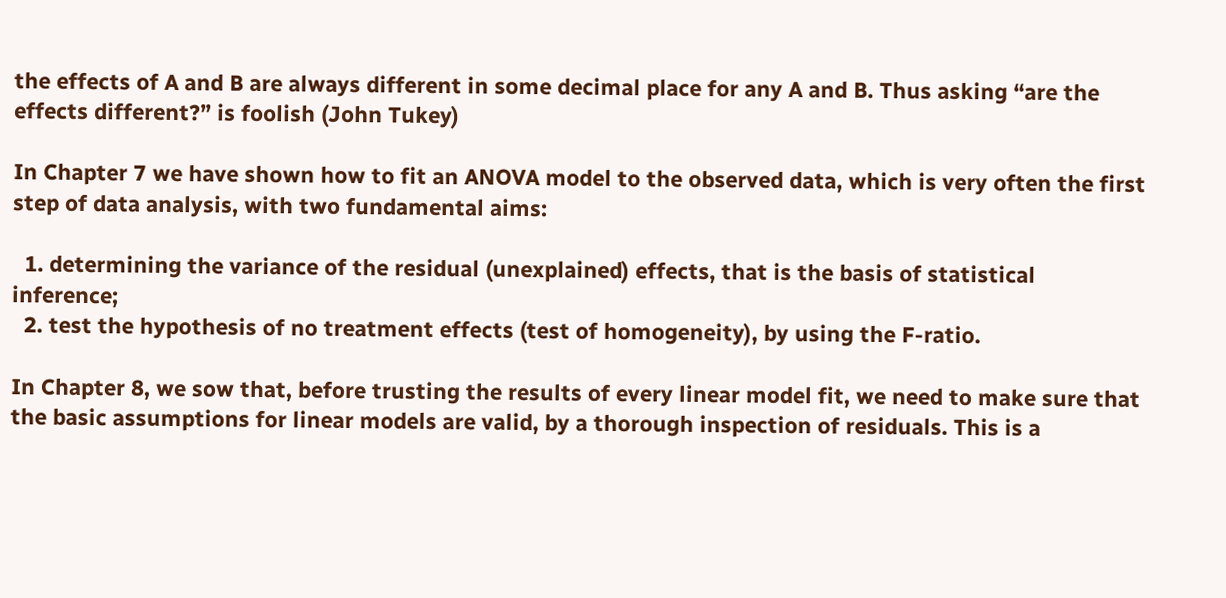the effects of A and B are always different in some decimal place for any A and B. Thus asking “are the effects different?” is foolish (John Tukey)

In Chapter 7 we have shown how to fit an ANOVA model to the observed data, which is very often the first step of data analysis, with two fundamental aims:

  1. determining the variance of the residual (unexplained) effects, that is the basis of statistical inference;
  2. test the hypothesis of no treatment effects (test of homogeneity), by using the F-ratio.

In Chapter 8, we sow that, before trusting the results of every linear model fit, we need to make sure that the basic assumptions for linear models are valid, by a thorough inspection of residuals. This is a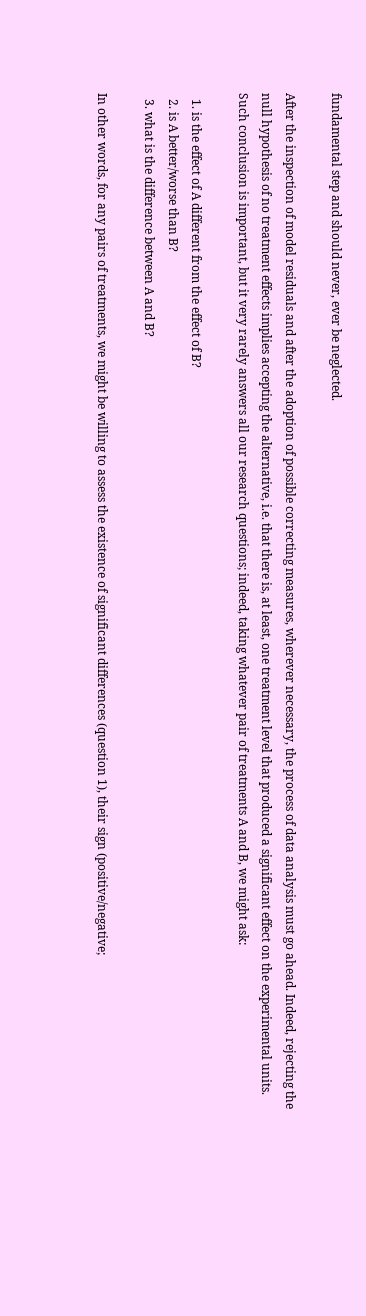fundamental step and should never, ever be neglected.

After the inspection of model residuals and after the adoption of possible correcting measures, wherever necessary, the process of data analysis must go ahead. Indeed, rejecting the null hypothesis of no treatment effects implies accepting the alternative, i.e. that there is, at least, one treatment level that produced a significant effect on the experimental units. Such conclusion is important, but it very rarely answers all our research questions; indeed, taking whatever pair of treatments A and B, we might ask:

  1. is the effect of A different from the effect of B?
  2. is A better/worse than B?
  3. what is the difference between A and B?

In other words, for any pairs of treatments, we might be willing to assess the existence of significant differences (question 1), their sign (positive/negative;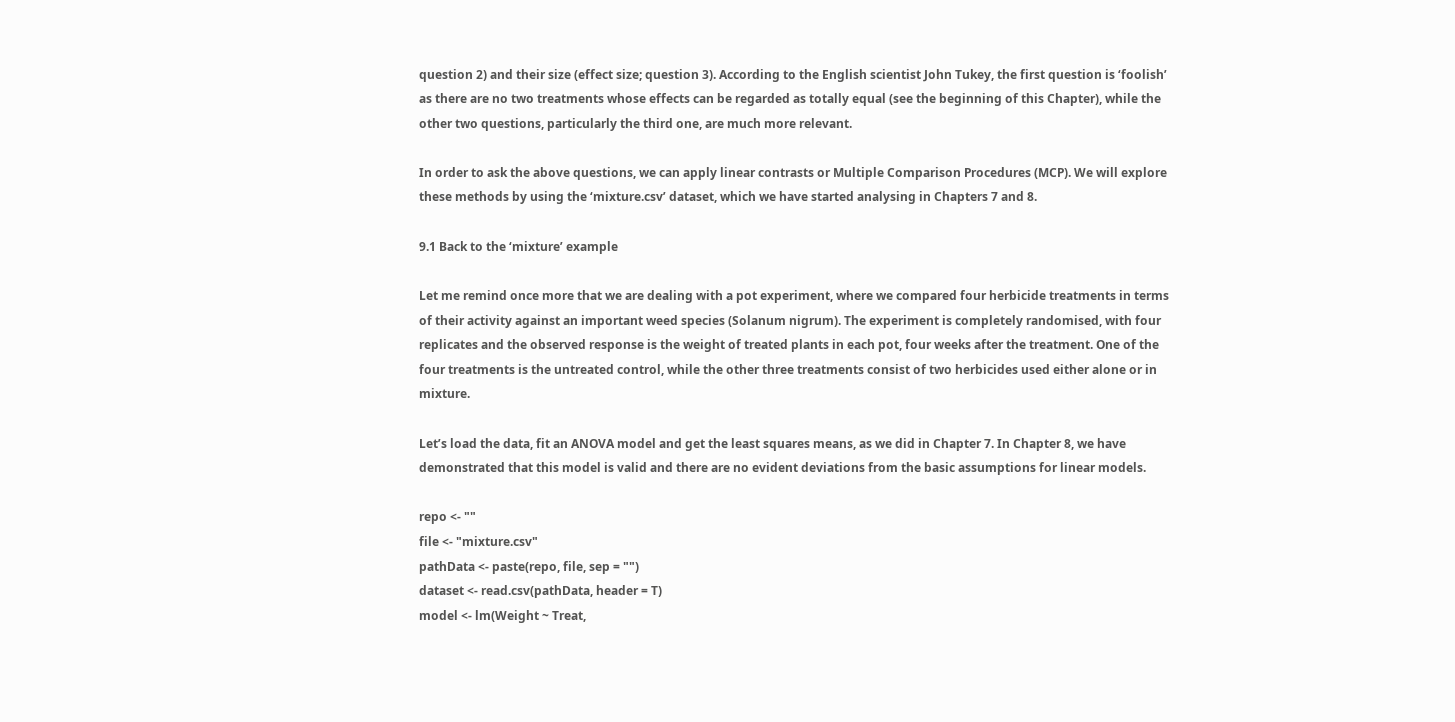question 2) and their size (effect size; question 3). According to the English scientist John Tukey, the first question is ‘foolish’ as there are no two treatments whose effects can be regarded as totally equal (see the beginning of this Chapter), while the other two questions, particularly the third one, are much more relevant.

In order to ask the above questions, we can apply linear contrasts or Multiple Comparison Procedures (MCP). We will explore these methods by using the ‘mixture.csv’ dataset, which we have started analysing in Chapters 7 and 8.

9.1 Back to the ‘mixture’ example

Let me remind once more that we are dealing with a pot experiment, where we compared four herbicide treatments in terms of their activity against an important weed species (Solanum nigrum). The experiment is completely randomised, with four replicates and the observed response is the weight of treated plants in each pot, four weeks after the treatment. One of the four treatments is the untreated control, while the other three treatments consist of two herbicides used either alone or in mixture.

Let’s load the data, fit an ANOVA model and get the least squares means, as we did in Chapter 7. In Chapter 8, we have demonstrated that this model is valid and there are no evident deviations from the basic assumptions for linear models.

repo <- ""
file <- "mixture.csv"
pathData <- paste(repo, file, sep = "")
dataset <- read.csv(pathData, header = T)
model <- lm(Weight ~ Treat,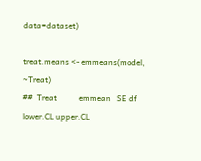data=dataset)

treat.means <- emmeans(model, ~Treat)
##  Treat           emmean   SE df lower.CL upper.CL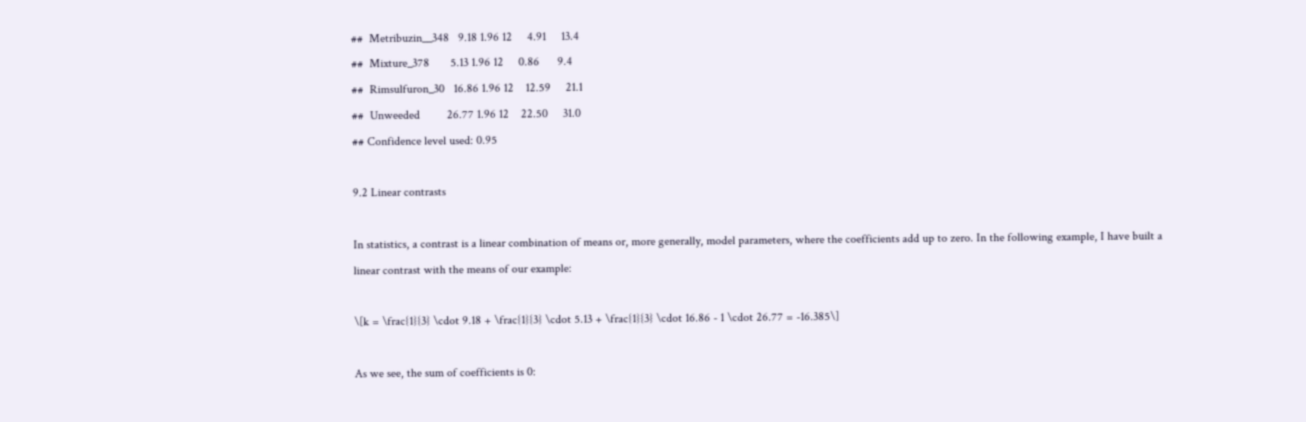##  Metribuzin__348   9.18 1.96 12     4.91     13.4
##  Mixture_378       5.13 1.96 12     0.86      9.4
##  Rimsulfuron_30   16.86 1.96 12    12.59     21.1
##  Unweeded         26.77 1.96 12    22.50     31.0
## Confidence level used: 0.95

9.2 Linear contrasts

In statistics, a contrast is a linear combination of means or, more generally, model parameters, where the coefficients add up to zero. In the following example, I have built a linear contrast with the means of our example:

\[k = \frac{1}{3} \cdot 9.18 + \frac{1}{3} \cdot 5.13 + \frac{1}{3} \cdot 16.86 - 1 \cdot 26.77 = -16.385\]

As we see, the sum of coefficients is 0: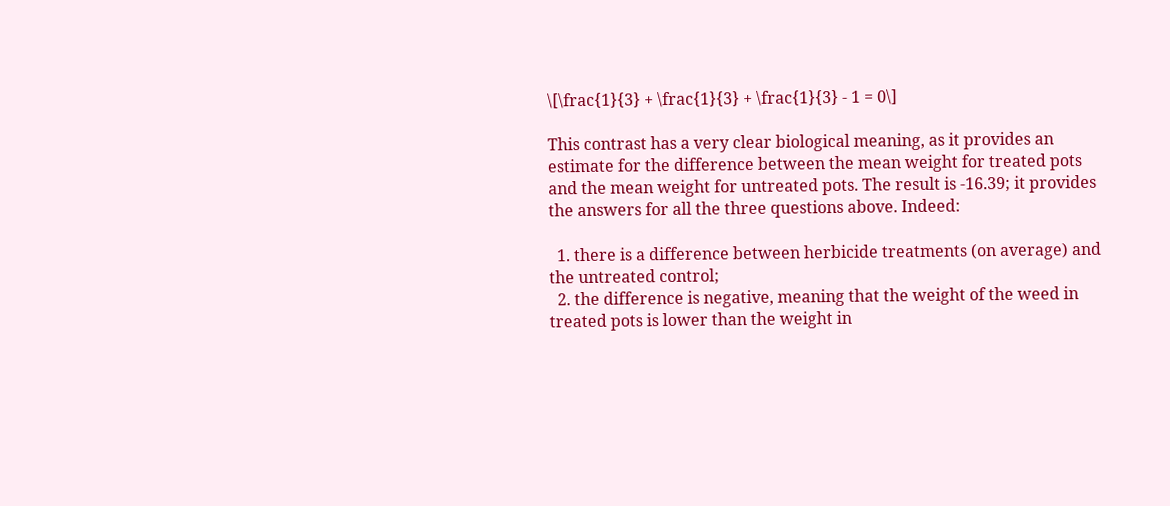\[\frac{1}{3} + \frac{1}{3} + \frac{1}{3} - 1 = 0\]

This contrast has a very clear biological meaning, as it provides an estimate for the difference between the mean weight for treated pots and the mean weight for untreated pots. The result is -16.39; it provides the answers for all the three questions above. Indeed:

  1. there is a difference between herbicide treatments (on average) and the untreated control;
  2. the difference is negative, meaning that the weight of the weed in treated pots is lower than the weight in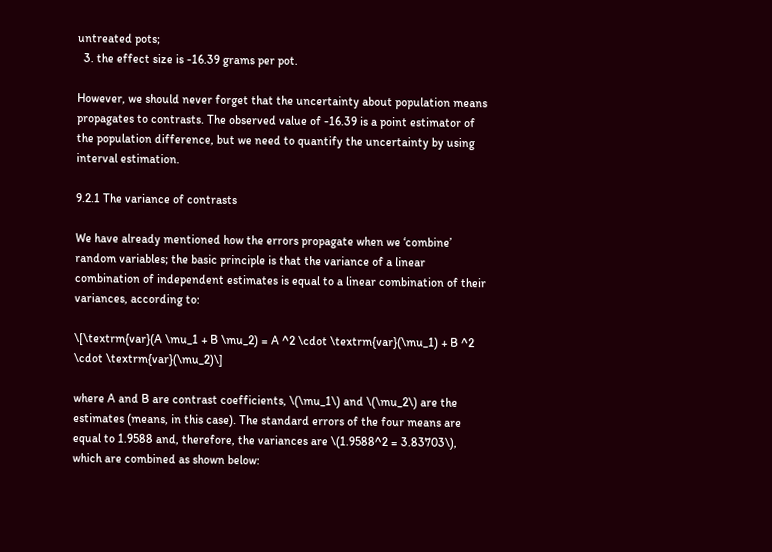untreated pots;
  3. the effect size is -16.39 grams per pot.

However, we should never forget that the uncertainty about population means propagates to contrasts. The observed value of -16.39 is a point estimator of the population difference, but we need to quantify the uncertainty by using interval estimation.

9.2.1 The variance of contrasts

We have already mentioned how the errors propagate when we ‘combine’ random variables; the basic principle is that the variance of a linear combination of independent estimates is equal to a linear combination of their variances, according to:

\[\textrm{var}(A \mu_1 + B \mu_2) = A ^2 \cdot \textrm{var}(\mu_1) + B ^2 \cdot \textrm{var}(\mu_2)\]

where A and B are contrast coefficients, \(\mu_1\) and \(\mu_2\) are the estimates (means, in this case). The standard errors of the four means are equal to 1.9588 and, therefore, the variances are \(1.9588^2 = 3.83703\), which are combined as shown below: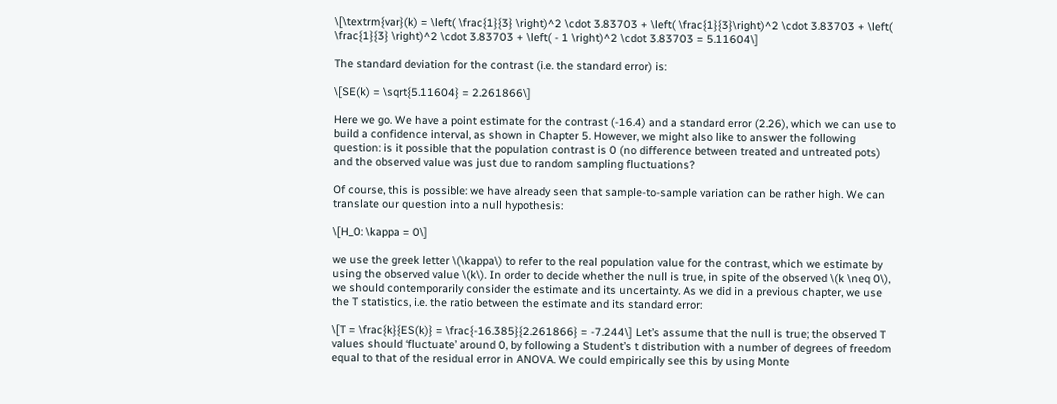\[\textrm{var}(k) = \left( \frac{1}{3} \right)^2 \cdot 3.83703 + \left( \frac{1}{3}\right)^2 \cdot 3.83703 + \left( \frac{1}{3} \right)^2 \cdot 3.83703 + \left( - 1 \right)^2 \cdot 3.83703 = 5.11604\]

The standard deviation for the contrast (i.e. the standard error) is:

\[SE(k) = \sqrt{5.11604} = 2.261866\]

Here we go. We have a point estimate for the contrast (-16.4) and a standard error (2.26), which we can use to build a confidence interval, as shown in Chapter 5. However, we might also like to answer the following question: is it possible that the population contrast is 0 (no difference between treated and untreated pots) and the observed value was just due to random sampling fluctuations?

Of course, this is possible: we have already seen that sample-to-sample variation can be rather high. We can translate our question into a null hypothesis:

\[H_0: \kappa = 0\]

we use the greek letter \(\kappa\) to refer to the real population value for the contrast, which we estimate by using the observed value \(k\). In order to decide whether the null is true, in spite of the observed \(k \neq 0\), we should contemporarily consider the estimate and its uncertainty. As we did in a previous chapter, we use the T statistics, i.e. the ratio between the estimate and its standard error:

\[T = \frac{k}{ES(k)} = \frac{-16.385}{2.261866} = -7.244\] Let’s assume that the null is true; the observed T values should ‘fluctuate’ around 0, by following a Student’s t distribution with a number of degrees of freedom equal to that of the residual error in ANOVA. We could empirically see this by using Monte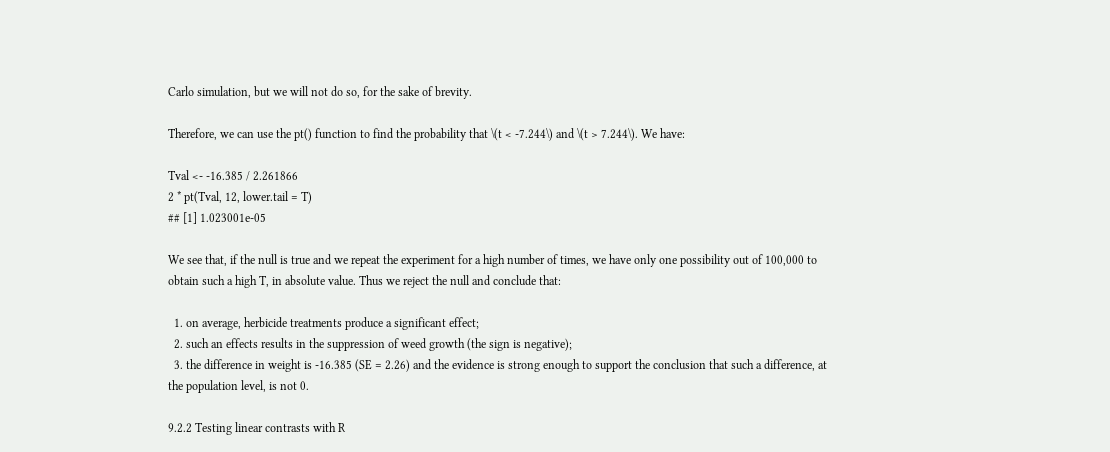Carlo simulation, but we will not do so, for the sake of brevity.

Therefore, we can use the pt() function to find the probability that \(t < -7.244\) and \(t > 7.244\). We have:

Tval <- -16.385 / 2.261866
2 * pt(Tval, 12, lower.tail = T)
## [1] 1.023001e-05

We see that, if the null is true and we repeat the experiment for a high number of times, we have only one possibility out of 100,000 to obtain such a high T, in absolute value. Thus we reject the null and conclude that:

  1. on average, herbicide treatments produce a significant effect;
  2. such an effects results in the suppression of weed growth (the sign is negative);
  3. the difference in weight is -16.385 (SE = 2.26) and the evidence is strong enough to support the conclusion that such a difference, at the population level, is not 0.

9.2.2 Testing linear contrasts with R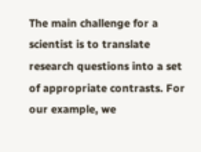The main challenge for a scientist is to translate research questions into a set of appropriate contrasts. For our example, we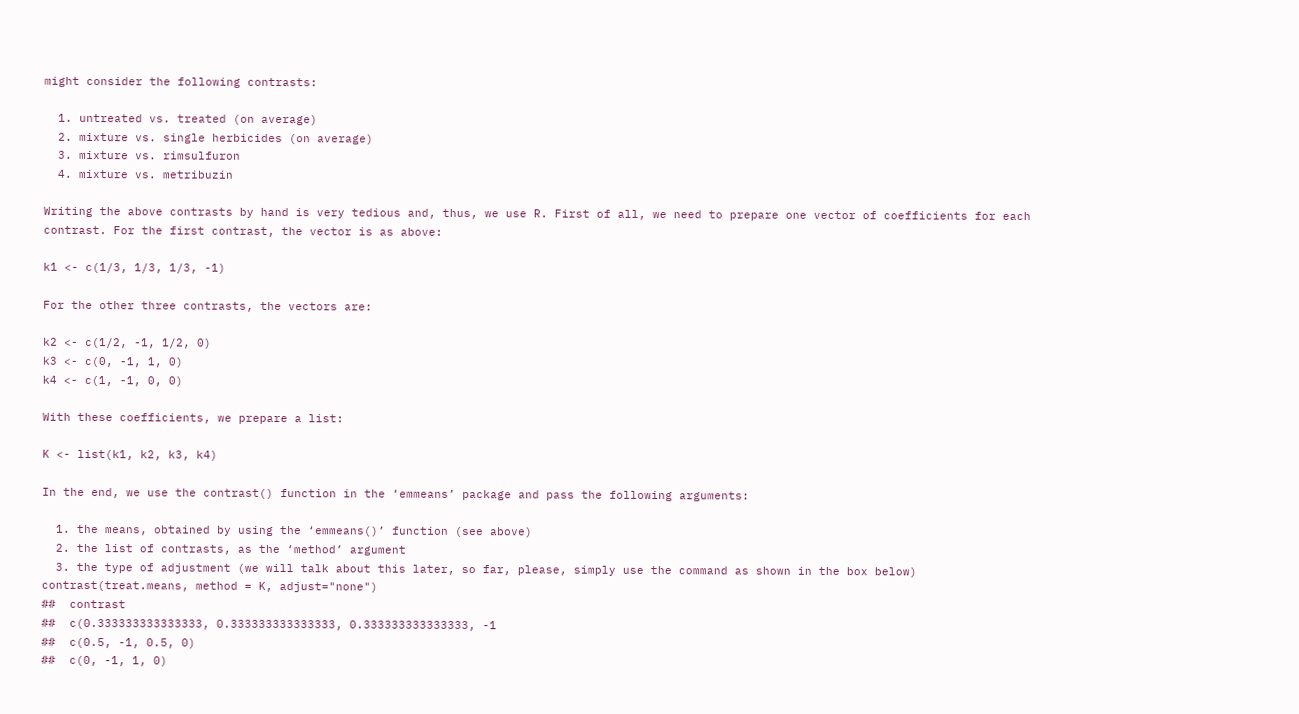might consider the following contrasts:

  1. untreated vs. treated (on average)
  2. mixture vs. single herbicides (on average)
  3. mixture vs. rimsulfuron
  4. mixture vs. metribuzin

Writing the above contrasts by hand is very tedious and, thus, we use R. First of all, we need to prepare one vector of coefficients for each contrast. For the first contrast, the vector is as above:

k1 <- c(1/3, 1/3, 1/3, -1)

For the other three contrasts, the vectors are:

k2 <- c(1/2, -1, 1/2, 0)
k3 <- c(0, -1, 1, 0)
k4 <- c(1, -1, 0, 0)

With these coefficients, we prepare a list:

K <- list(k1, k2, k3, k4)

In the end, we use the contrast() function in the ‘emmeans’ package and pass the following arguments:

  1. the means, obtained by using the ‘emmeans()’ function (see above)
  2. the list of contrasts, as the ‘method’ argument
  3. the type of adjustment (we will talk about this later, so far, please, simply use the command as shown in the box below)
contrast(treat.means, method = K, adjust="none")
##  contrast
##  c(0.333333333333333, 0.333333333333333, 0.333333333333333, -1
##  c(0.5, -1, 0.5, 0)
##  c(0, -1, 1, 0)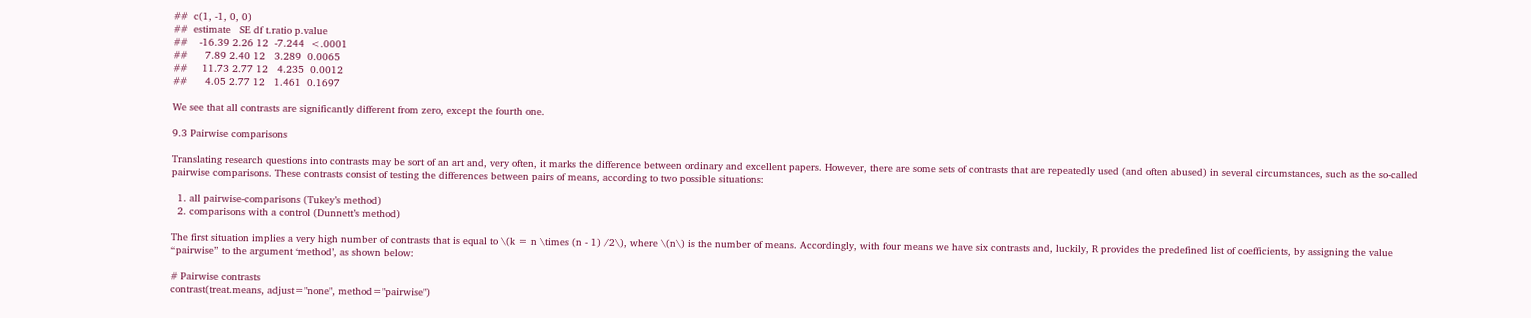##  c(1, -1, 0, 0)
##  estimate   SE df t.ratio p.value
##    -16.39 2.26 12  -7.244  <.0001
##      7.89 2.40 12   3.289  0.0065
##     11.73 2.77 12   4.235  0.0012
##      4.05 2.77 12   1.461  0.1697

We see that all contrasts are significantly different from zero, except the fourth one.

9.3 Pairwise comparisons

Translating research questions into contrasts may be sort of an art and, very often, it marks the difference between ordinary and excellent papers. However, there are some sets of contrasts that are repeatedly used (and often abused) in several circumstances, such as the so-called pairwise comparisons. These contrasts consist of testing the differences between pairs of means, according to two possible situations:

  1. all pairwise-comparisons (Tukey’s method)
  2. comparisons with a control (Dunnett’s method)

The first situation implies a very high number of contrasts that is equal to \(k = n \times (n - 1) /2\), where \(n\) is the number of means. Accordingly, with four means we have six contrasts and, luckily, R provides the predefined list of coefficients, by assigning the value “pairwise” to the argument ‘method’, as shown below:

# Pairwise contrasts
contrast(treat.means, adjust="none", method="pairwise")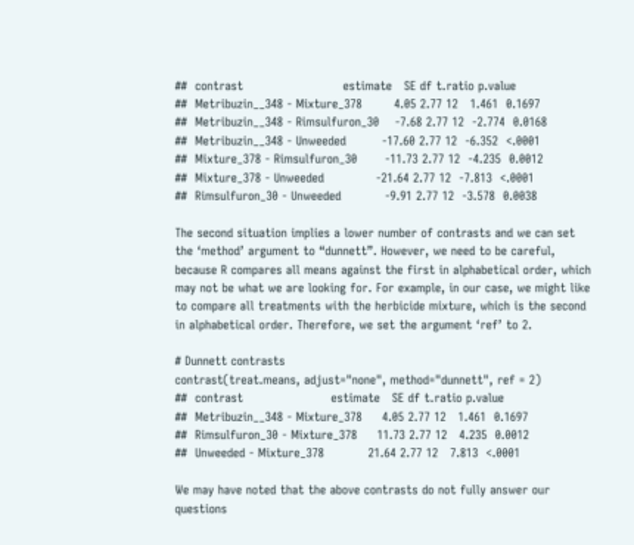##  contrast                         estimate   SE df t.ratio p.value
##  Metribuzin__348 - Mixture_378        4.05 2.77 12   1.461  0.1697
##  Metribuzin__348 - Rimsulfuron_30    -7.68 2.77 12  -2.774  0.0168
##  Metribuzin__348 - Unweeded         -17.60 2.77 12  -6.352  <.0001
##  Mixture_378 - Rimsulfuron_30       -11.73 2.77 12  -4.235  0.0012
##  Mixture_378 - Unweeded             -21.64 2.77 12  -7.813  <.0001
##  Rimsulfuron_30 - Unweeded           -9.91 2.77 12  -3.578  0.0038

The second situation implies a lower number of contrasts and we can set the ‘method’ argument to “dunnett”. However, we need to be careful, because R compares all means against the first in alphabetical order, which may not be what we are looking for. For example, in our case, we might like to compare all treatments with the herbicide mixture, which is the second in alphabetical order. Therefore, we set the argument ‘ref’ to 2.

# Dunnett contrasts
contrast(treat.means, adjust="none", method="dunnett", ref = 2)
##  contrast                      estimate   SE df t.ratio p.value
##  Metribuzin__348 - Mixture_378     4.05 2.77 12   1.461  0.1697
##  Rimsulfuron_30 - Mixture_378     11.73 2.77 12   4.235  0.0012
##  Unweeded - Mixture_378           21.64 2.77 12   7.813  <.0001

We may have noted that the above contrasts do not fully answer our questions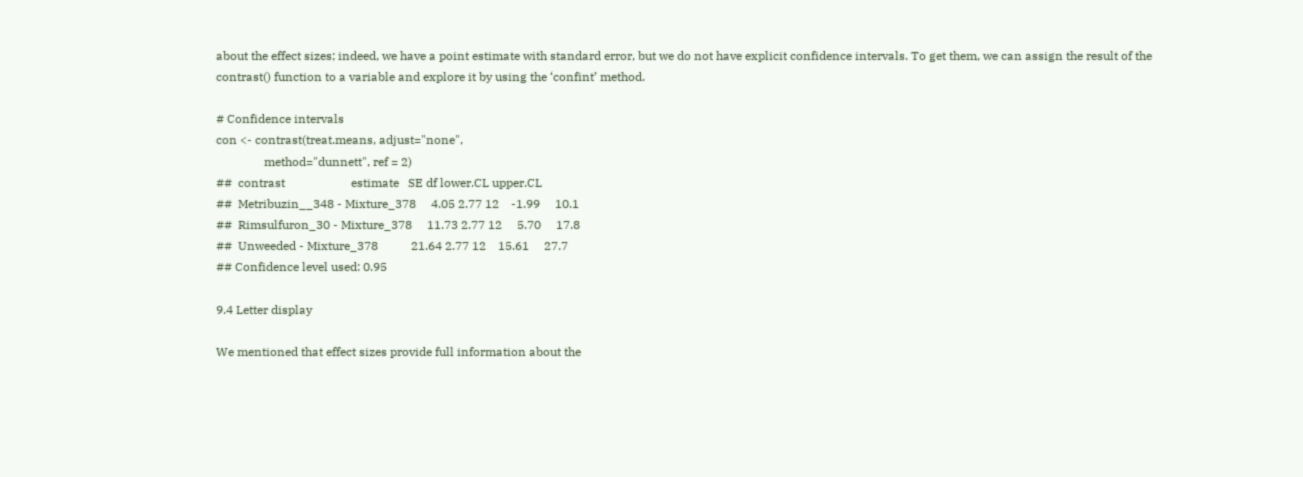about the effect sizes; indeed, we have a point estimate with standard error, but we do not have explicit confidence intervals. To get them, we can assign the result of the contrast() function to a variable and explore it by using the ‘confint’ method.

# Confidence intervals
con <- contrast(treat.means, adjust="none",
                method="dunnett", ref = 2)
##  contrast                      estimate   SE df lower.CL upper.CL
##  Metribuzin__348 - Mixture_378     4.05 2.77 12    -1.99     10.1
##  Rimsulfuron_30 - Mixture_378     11.73 2.77 12     5.70     17.8
##  Unweeded - Mixture_378           21.64 2.77 12    15.61     27.7
## Confidence level used: 0.95

9.4 Letter display

We mentioned that effect sizes provide full information about the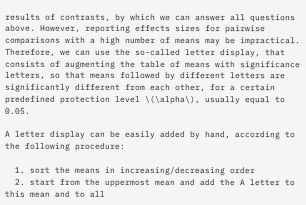results of contrasts, by which we can answer all questions above. However, reporting effects sizes for pairwise comparisons with a high number of means may be impractical. Therefore, we can use the so-called letter display, that consists of augmenting the table of means with significance letters, so that means followed by different letters are significantly different from each other, for a certain predefined protection level \(\alpha\), usually equal to 0.05.

A letter display can be easily added by hand, according to the following procedure:

  1. sort the means in increasing/decreasing order
  2. start from the uppermost mean and add the A letter to this mean and to all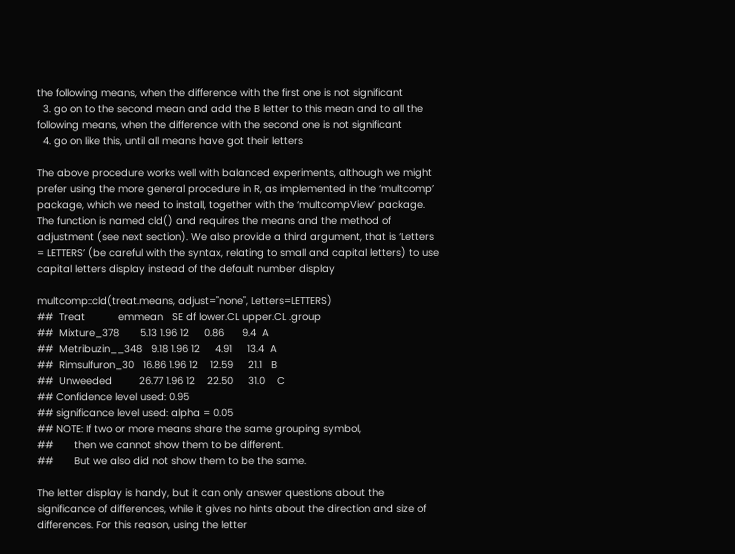the following means, when the difference with the first one is not significant
  3. go on to the second mean and add the B letter to this mean and to all the following means, when the difference with the second one is not significant
  4. go on like this, until all means have got their letters

The above procedure works well with balanced experiments, although we might prefer using the more general procedure in R, as implemented in the ‘multcomp’ package, which we need to install, together with the ‘multcompView’ package. The function is named cld() and requires the means and the method of adjustment (see next section). We also provide a third argument, that is ‘Letters = LETTERS’ (be careful with the syntax, relating to small and capital letters) to use capital letters display instead of the default number display

multcomp::cld(treat.means, adjust="none", Letters=LETTERS)
##  Treat           emmean   SE df lower.CL upper.CL .group
##  Mixture_378       5.13 1.96 12     0.86      9.4  A
##  Metribuzin__348   9.18 1.96 12     4.91     13.4  A
##  Rimsulfuron_30   16.86 1.96 12    12.59     21.1   B
##  Unweeded         26.77 1.96 12    22.50     31.0    C
## Confidence level used: 0.95
## significance level used: alpha = 0.05
## NOTE: If two or more means share the same grouping symbol,
##       then we cannot show them to be different.
##       But we also did not show them to be the same.

The letter display is handy, but it can only answer questions about the significance of differences, while it gives no hints about the direction and size of differences. For this reason, using the letter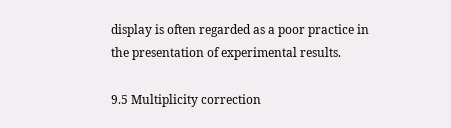display is often regarded as a poor practice in the presentation of experimental results.

9.5 Multiplicity correction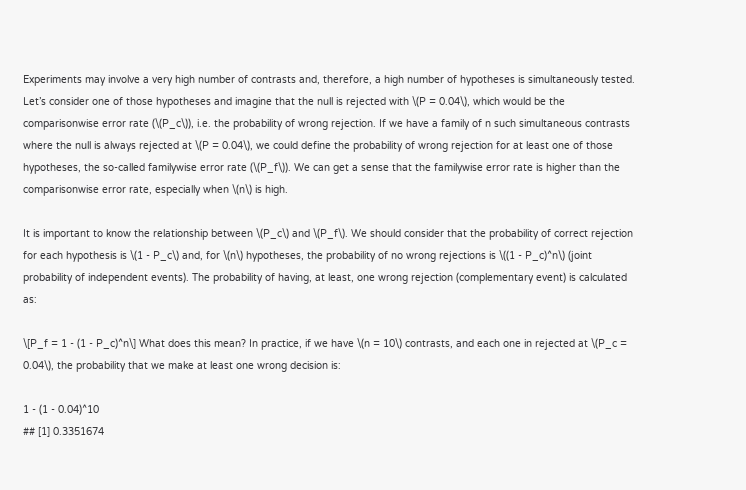Experiments may involve a very high number of contrasts and, therefore, a high number of hypotheses is simultaneously tested. Let’s consider one of those hypotheses and imagine that the null is rejected with \(P = 0.04\), which would be the comparisonwise error rate (\(P_c\)), i.e. the probability of wrong rejection. If we have a family of n such simultaneous contrasts where the null is always rejected at \(P = 0.04\), we could define the probability of wrong rejection for at least one of those hypotheses, the so-called familywise error rate (\(P_f\)). We can get a sense that the familywise error rate is higher than the comparisonwise error rate, especially when \(n\) is high.

It is important to know the relationship between \(P_c\) and \(P_f\). We should consider that the probability of correct rejection for each hypothesis is \(1 - P_c\) and, for \(n\) hypotheses, the probability of no wrong rejections is \((1 - P_c)^n\) (joint probability of independent events). The probability of having, at least, one wrong rejection (complementary event) is calculated as:

\[P_f = 1 - (1 - P_c)^n\] What does this mean? In practice, if we have \(n = 10\) contrasts, and each one in rejected at \(P_c = 0.04\), the probability that we make at least one wrong decision is:

1 - (1 - 0.04)^10
## [1] 0.3351674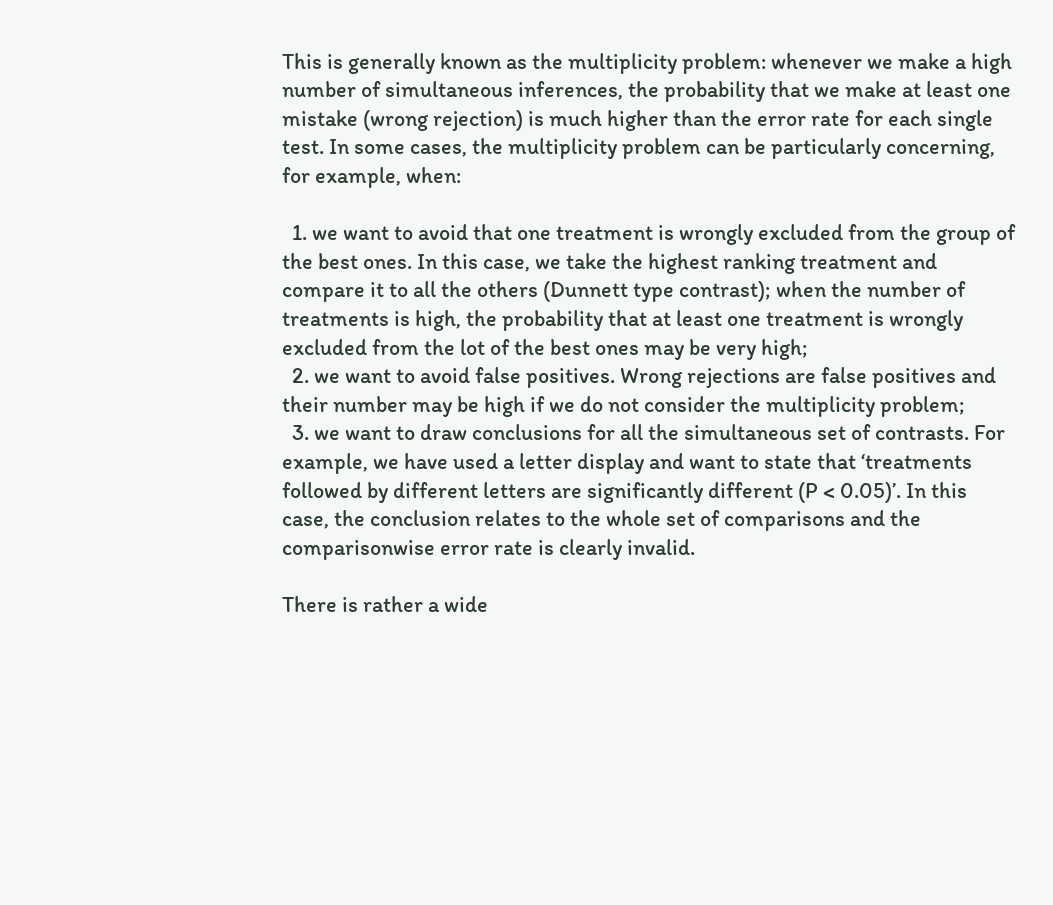This is generally known as the multiplicity problem: whenever we make a high number of simultaneous inferences, the probability that we make at least one mistake (wrong rejection) is much higher than the error rate for each single test. In some cases, the multiplicity problem can be particularly concerning, for example, when:

  1. we want to avoid that one treatment is wrongly excluded from the group of the best ones. In this case, we take the highest ranking treatment and compare it to all the others (Dunnett type contrast); when the number of treatments is high, the probability that at least one treatment is wrongly excluded from the lot of the best ones may be very high;
  2. we want to avoid false positives. Wrong rejections are false positives and their number may be high if we do not consider the multiplicity problem;
  3. we want to draw conclusions for all the simultaneous set of contrasts. For example, we have used a letter display and want to state that ‘treatments followed by different letters are significantly different (P < 0.05)’. In this case, the conclusion relates to the whole set of comparisons and the comparisonwise error rate is clearly invalid.

There is rather a wide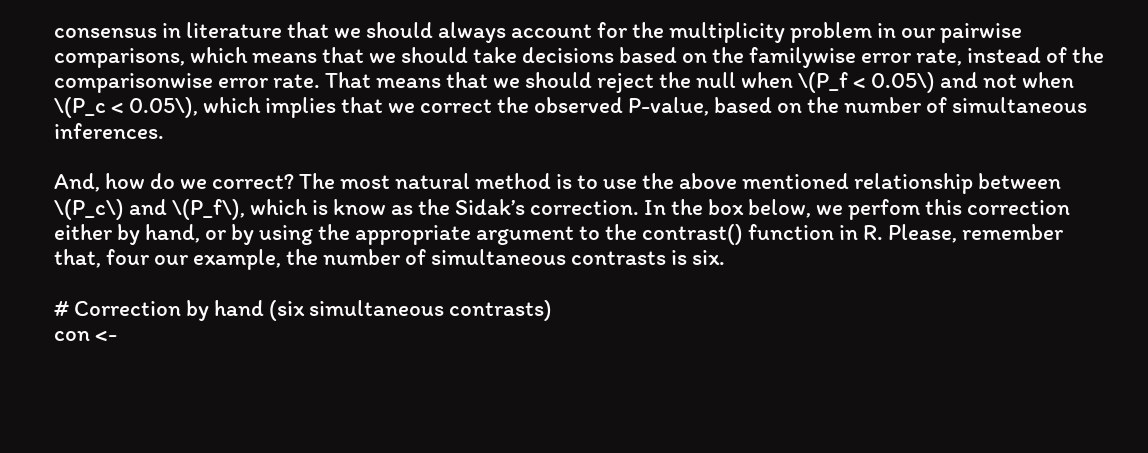consensus in literature that we should always account for the multiplicity problem in our pairwise comparisons, which means that we should take decisions based on the familywise error rate, instead of the comparisonwise error rate. That means that we should reject the null when \(P_f < 0.05\) and not when \(P_c < 0.05\), which implies that we correct the observed P-value, based on the number of simultaneous inferences.

And, how do we correct? The most natural method is to use the above mentioned relationship between \(P_c\) and \(P_f\), which is know as the Sidak’s correction. In the box below, we perfom this correction either by hand, or by using the appropriate argument to the contrast() function in R. Please, remember that, four our example, the number of simultaneous contrasts is six.

# Correction by hand (six simultaneous contrasts)
con <-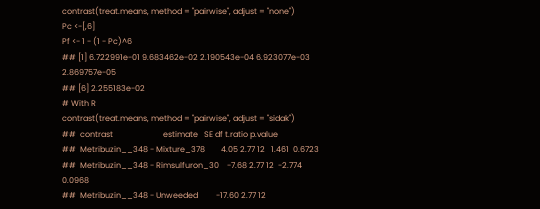contrast(treat.means, method = "pairwise", adjust = "none")
Pc <-[,6]
Pf <- 1 - (1 - Pc)^6
## [1] 6.722991e-01 9.683462e-02 2.190543e-04 6.923077e-03 2.869757e-05
## [6] 2.255183e-02
# With R
contrast(treat.means, method = "pairwise", adjust = "sidak")
##  contrast                         estimate   SE df t.ratio p.value
##  Metribuzin__348 - Mixture_378        4.05 2.77 12   1.461  0.6723
##  Metribuzin__348 - Rimsulfuron_30    -7.68 2.77 12  -2.774  0.0968
##  Metribuzin__348 - Unweeded         -17.60 2.77 12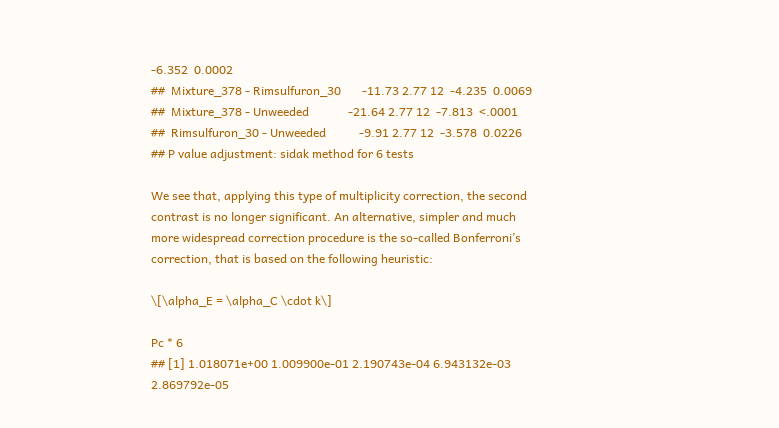-6.352  0.0002
##  Mixture_378 - Rimsulfuron_30       -11.73 2.77 12  -4.235  0.0069
##  Mixture_378 - Unweeded             -21.64 2.77 12  -7.813  <.0001
##  Rimsulfuron_30 - Unweeded           -9.91 2.77 12  -3.578  0.0226
## P value adjustment: sidak method for 6 tests

We see that, applying this type of multiplicity correction, the second contrast is no longer significant. An alternative, simpler and much more widespread correction procedure is the so-called Bonferroni’s correction, that is based on the following heuristic:

\[\alpha_E = \alpha_C \cdot k\]

Pc * 6
## [1] 1.018071e+00 1.009900e-01 2.190743e-04 6.943132e-03 2.869792e-05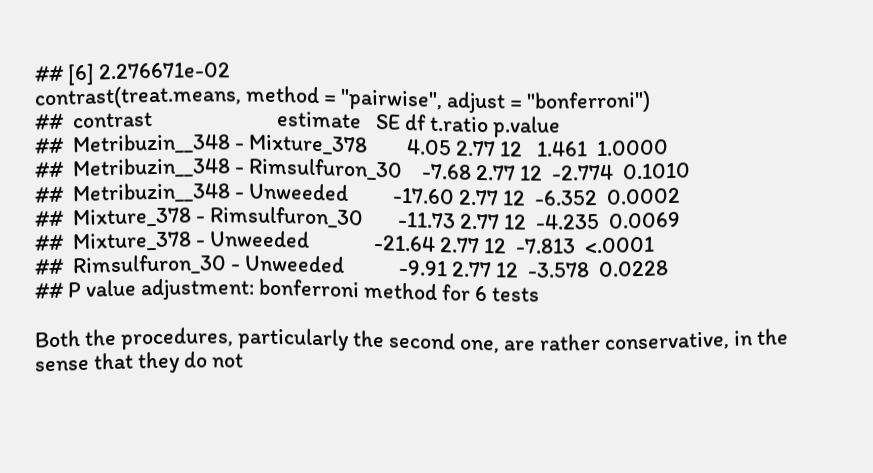## [6] 2.276671e-02
contrast(treat.means, method = "pairwise", adjust = "bonferroni")
##  contrast                         estimate   SE df t.ratio p.value
##  Metribuzin__348 - Mixture_378        4.05 2.77 12   1.461  1.0000
##  Metribuzin__348 - Rimsulfuron_30    -7.68 2.77 12  -2.774  0.1010
##  Metribuzin__348 - Unweeded         -17.60 2.77 12  -6.352  0.0002
##  Mixture_378 - Rimsulfuron_30       -11.73 2.77 12  -4.235  0.0069
##  Mixture_378 - Unweeded             -21.64 2.77 12  -7.813  <.0001
##  Rimsulfuron_30 - Unweeded           -9.91 2.77 12  -3.578  0.0228
## P value adjustment: bonferroni method for 6 tests

Both the procedures, particularly the second one, are rather conservative, in the sense that they do not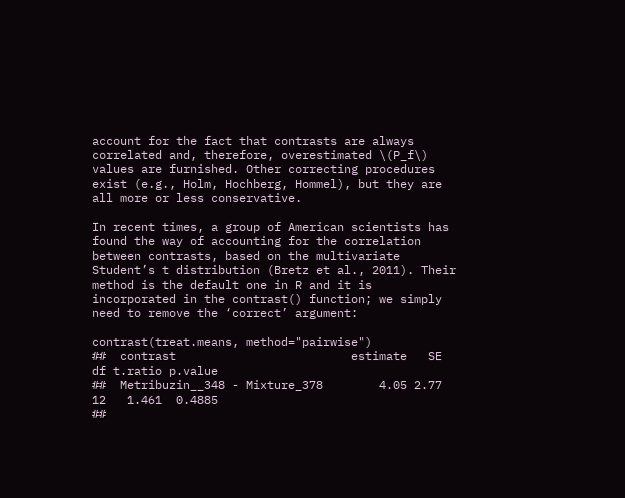account for the fact that contrasts are always correlated and, therefore, overestimated \(P_f\) values are furnished. Other correcting procedures exist (e.g., Holm, Hochberg, Hommel), but they are all more or less conservative.

In recent times, a group of American scientists has found the way of accounting for the correlation between contrasts, based on the multivariate Student’s t distribution (Bretz et al., 2011). Their method is the default one in R and it is incorporated in the contrast() function; we simply need to remove the ‘correct’ argument:

contrast(treat.means, method="pairwise")
##  contrast                         estimate   SE df t.ratio p.value
##  Metribuzin__348 - Mixture_378        4.05 2.77 12   1.461  0.4885
##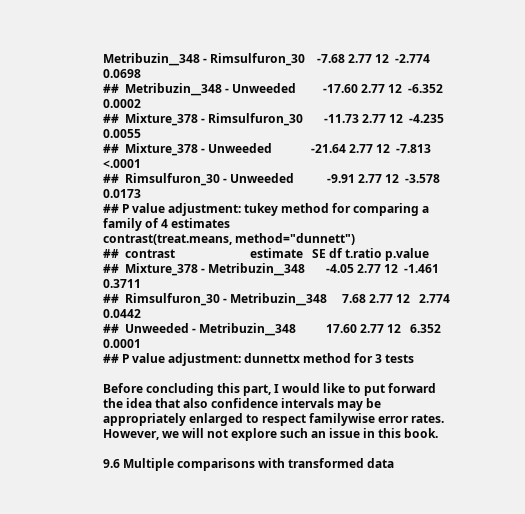Metribuzin__348 - Rimsulfuron_30    -7.68 2.77 12  -2.774  0.0698
##  Metribuzin__348 - Unweeded         -17.60 2.77 12  -6.352  0.0002
##  Mixture_378 - Rimsulfuron_30       -11.73 2.77 12  -4.235  0.0055
##  Mixture_378 - Unweeded             -21.64 2.77 12  -7.813  <.0001
##  Rimsulfuron_30 - Unweeded           -9.91 2.77 12  -3.578  0.0173
## P value adjustment: tukey method for comparing a family of 4 estimates
contrast(treat.means, method="dunnett")
##  contrast                         estimate   SE df t.ratio p.value
##  Mixture_378 - Metribuzin__348       -4.05 2.77 12  -1.461  0.3711
##  Rimsulfuron_30 - Metribuzin__348     7.68 2.77 12   2.774  0.0442
##  Unweeded - Metribuzin__348          17.60 2.77 12   6.352  0.0001
## P value adjustment: dunnettx method for 3 tests

Before concluding this part, I would like to put forward the idea that also confidence intervals may be appropriately enlarged to respect familywise error rates. However, we will not explore such an issue in this book.

9.6 Multiple comparisons with transformed data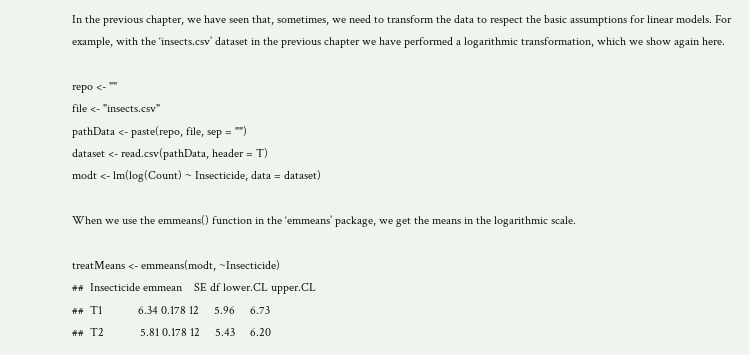In the previous chapter, we have seen that, sometimes, we need to transform the data to respect the basic assumptions for linear models. For example, with the ‘insects.csv’ dataset in the previous chapter we have performed a logarithmic transformation, which we show again here.

repo <- ""
file <- "insects.csv"
pathData <- paste(repo, file, sep = "")
dataset <- read.csv(pathData, header = T)
modt <- lm(log(Count) ~ Insecticide, data = dataset)

When we use the emmeans() function in the ‘emmeans’ package, we get the means in the logarithmic scale.

treatMeans <- emmeans(modt, ~Insecticide)
##  Insecticide emmean    SE df lower.CL upper.CL
##  T1            6.34 0.178 12     5.96     6.73
##  T2            5.81 0.178 12     5.43     6.20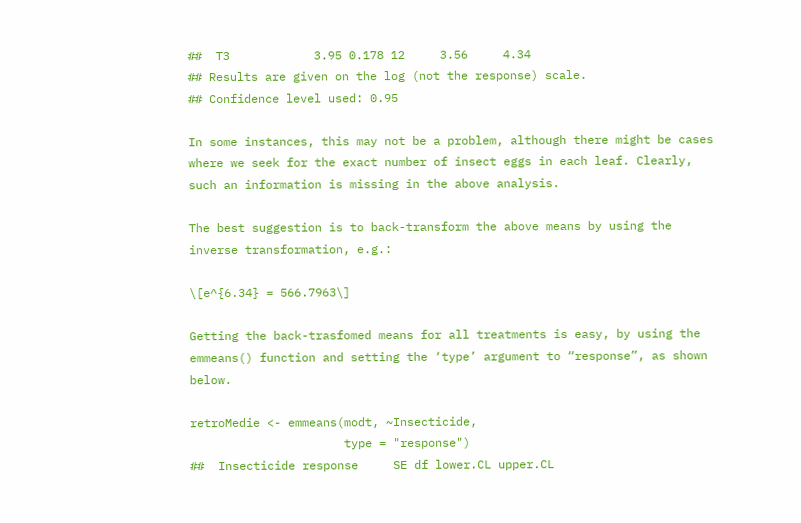##  T3            3.95 0.178 12     3.56     4.34
## Results are given on the log (not the response) scale.
## Confidence level used: 0.95

In some instances, this may not be a problem, although there might be cases where we seek for the exact number of insect eggs in each leaf. Clearly, such an information is missing in the above analysis.

The best suggestion is to back-transform the above means by using the inverse transformation, e.g.:

\[e^{6.34} = 566.7963\]

Getting the back-trasfomed means for all treatments is easy, by using the emmeans() function and setting the ‘type’ argument to “response”, as shown below.

retroMedie <- emmeans(modt, ~Insecticide,
                      type = "response")
##  Insecticide response     SE df lower.CL upper.CL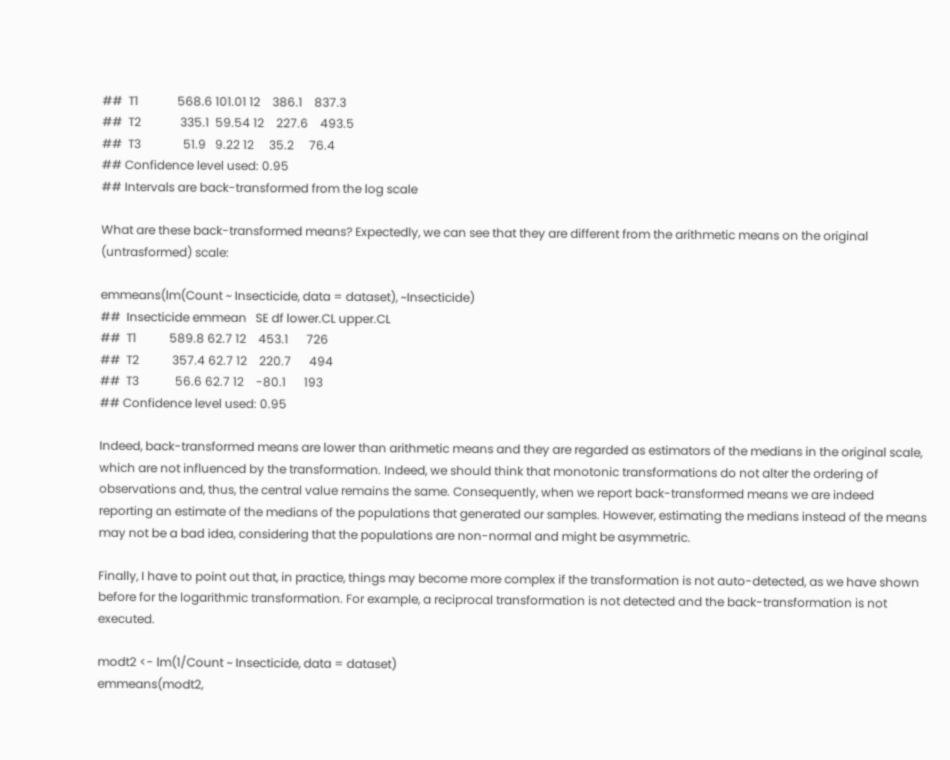##  T1             568.6 101.01 12    386.1    837.3
##  T2             335.1  59.54 12    227.6    493.5
##  T3              51.9   9.22 12     35.2     76.4
## Confidence level used: 0.95
## Intervals are back-transformed from the log scale

What are these back-transformed means? Expectedly, we can see that they are different from the arithmetic means on the original (untrasformed) scale:

emmeans(lm(Count ~ Insecticide, data = dataset), ~Insecticide)
##  Insecticide emmean   SE df lower.CL upper.CL
##  T1           589.8 62.7 12    453.1      726
##  T2           357.4 62.7 12    220.7      494
##  T3            56.6 62.7 12    -80.1      193
## Confidence level used: 0.95

Indeed, back-transformed means are lower than arithmetic means and they are regarded as estimators of the medians in the original scale, which are not influenced by the transformation. Indeed, we should think that monotonic transformations do not alter the ordering of observations and, thus, the central value remains the same. Consequently, when we report back-transformed means we are indeed reporting an estimate of the medians of the populations that generated our samples. However, estimating the medians instead of the means may not be a bad idea, considering that the populations are non-normal and might be asymmetric.

Finally, I have to point out that, in practice, things may become more complex if the transformation is not auto-detected, as we have shown before for the logarithmic transformation. For example, a reciprocal transformation is not detected and the back-transformation is not executed.

modt2 <- lm(1/Count ~ Insecticide, data = dataset)
emmeans(modt2,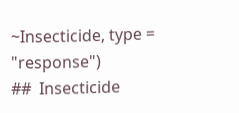~Insecticide, type = "response")
##  Insecticide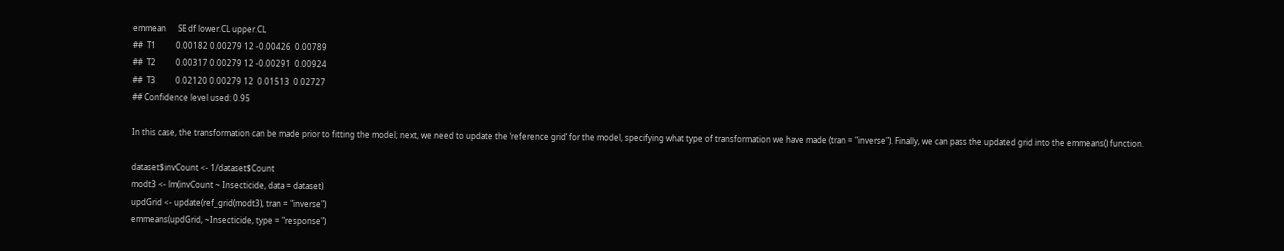emmean      SE df lower.CL upper.CL
##  T1          0.00182 0.00279 12 -0.00426  0.00789
##  T2          0.00317 0.00279 12 -0.00291  0.00924
##  T3          0.02120 0.00279 12  0.01513  0.02727
## Confidence level used: 0.95

In this case, the transformation can be made prior to fitting the model; next, we need to update the ‘reference grid’ for the model, specifying what type of transformation we have made (tran = "inverse"). Finally, we can pass the updated grid into the emmeans() function.

dataset$invCount <- 1/dataset$Count
modt3 <- lm(invCount ~ Insecticide, data = dataset)
updGrid <- update(ref_grid(modt3), tran = "inverse")
emmeans(updGrid, ~Insecticide, type = "response")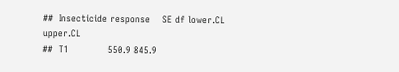##  Insecticide response    SE df lower.CL upper.CL
##  T1             550.9 845.9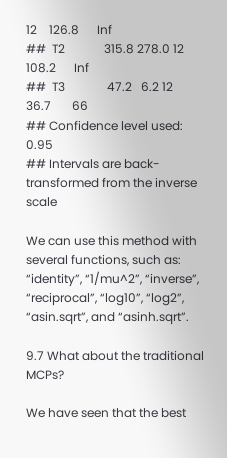12    126.8      Inf
##  T2             315.8 278.0 12    108.2      Inf
##  T3              47.2   6.2 12     36.7       66
## Confidence level used: 0.95
## Intervals are back-transformed from the inverse scale

We can use this method with several functions, such as: “identity”, “1/mu^2”, “inverse”, “reciprocal”, “log10”, “log2”, “asin.sqrt”, and “asinh.sqrt”.

9.7 What about the traditional MCPs?

We have seen that the best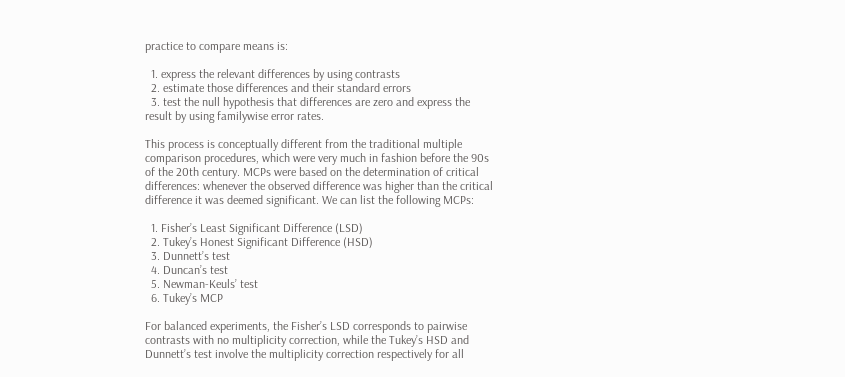practice to compare means is:

  1. express the relevant differences by using contrasts
  2. estimate those differences and their standard errors
  3. test the null hypothesis that differences are zero and express the result by using familywise error rates.

This process is conceptually different from the traditional multiple comparison procedures, which were very much in fashion before the 90s of the 20th century. MCPs were based on the determination of critical differences: whenever the observed difference was higher than the critical difference it was deemed significant. We can list the following MCPs:

  1. Fisher’s Least Significant Difference (LSD)
  2. Tukey’s Honest Significant Difference (HSD)
  3. Dunnett’s test
  4. Duncan’s test
  5. Newman-Keuls’ test
  6. Tukey’s MCP

For balanced experiments, the Fisher’s LSD corresponds to pairwise contrasts with no multiplicity correction, while the Tukey’s HSD and Dunnett’s test involve the multiplicity correction respectively for all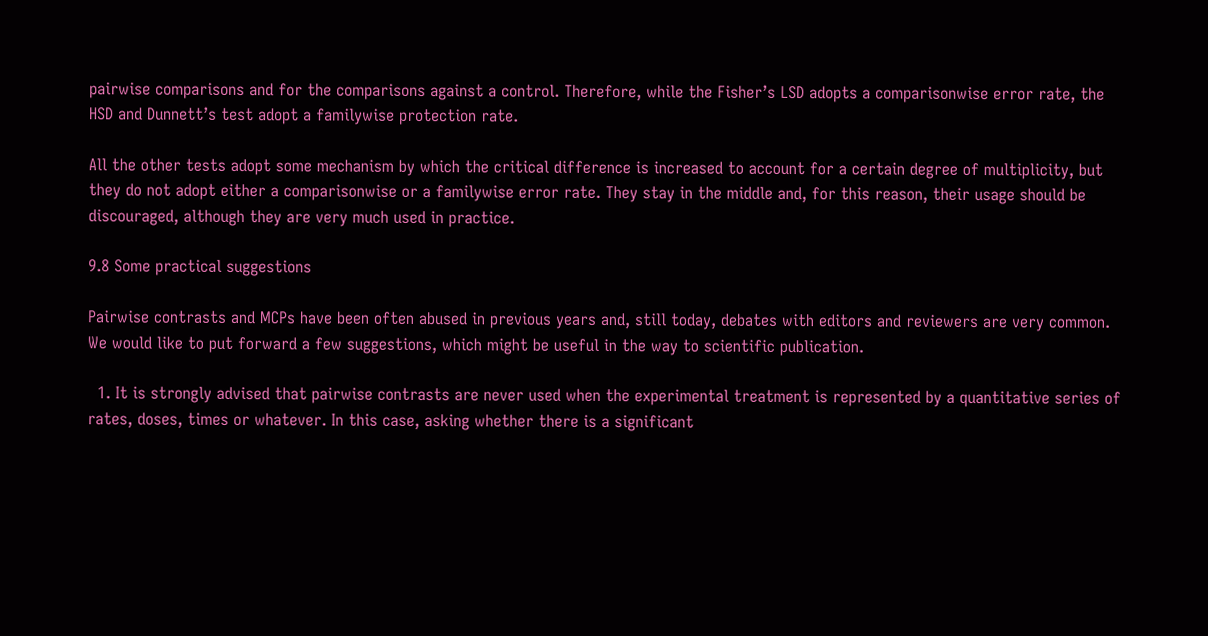pairwise comparisons and for the comparisons against a control. Therefore, while the Fisher’s LSD adopts a comparisonwise error rate, the HSD and Dunnett’s test adopt a familywise protection rate.

All the other tests adopt some mechanism by which the critical difference is increased to account for a certain degree of multiplicity, but they do not adopt either a comparisonwise or a familywise error rate. They stay in the middle and, for this reason, their usage should be discouraged, although they are very much used in practice.

9.8 Some practical suggestions

Pairwise contrasts and MCPs have been often abused in previous years and, still today, debates with editors and reviewers are very common. We would like to put forward a few suggestions, which might be useful in the way to scientific publication.

  1. It is strongly advised that pairwise contrasts are never used when the experimental treatment is represented by a quantitative series of rates, doses, times or whatever. In this case, asking whether there is a significant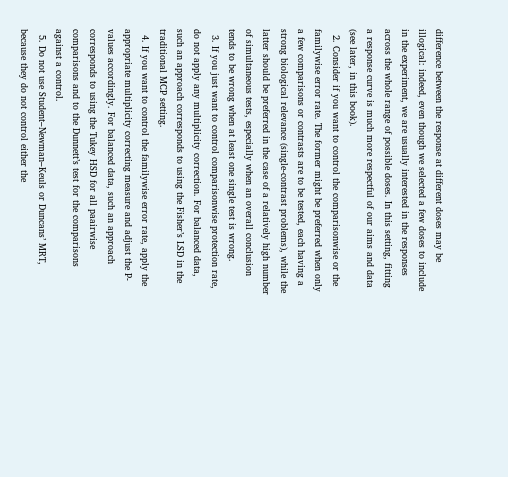difference between the response at different doses may be illogical: indeed, even though we selected a few doses to include in the experiment, we are usually interested in the responses across the whole range of possible doses. In this setting, fitting a response curve is much more respectful of our aims and data (see later, in this book).
  2. Consider if you want to control the comparisonwise or the familywise error rate. The former might be preferred when only a few comparisons or contrasts are to be tested, each having a strong biological relevance (single-contrast problems), while the latter should be preferred in the case of a relatively high number of simultaneous tests, especially when an overall conclusion tends to be wrong when at least one single test is wrong.
  3. If you just want to control comparisonwise protection rate, do not apply any multiplicity correction. For balanced data, such an approach corresponds to using the Fisher’s LSD in the traditional MCP setting.
  4. If you want to control the familywise error rate, apply the appropriate multiplicity correcting measure and adjust the P-values accordingly. For balanced data, such an approach corresponds to using the Tukey HSD for all paairwise comparisons and to the Dunnett’s test for the comparisons against a control.
  5. Do not use Student–Newman–Keuls or Duncans’ MRT, because they do not control either the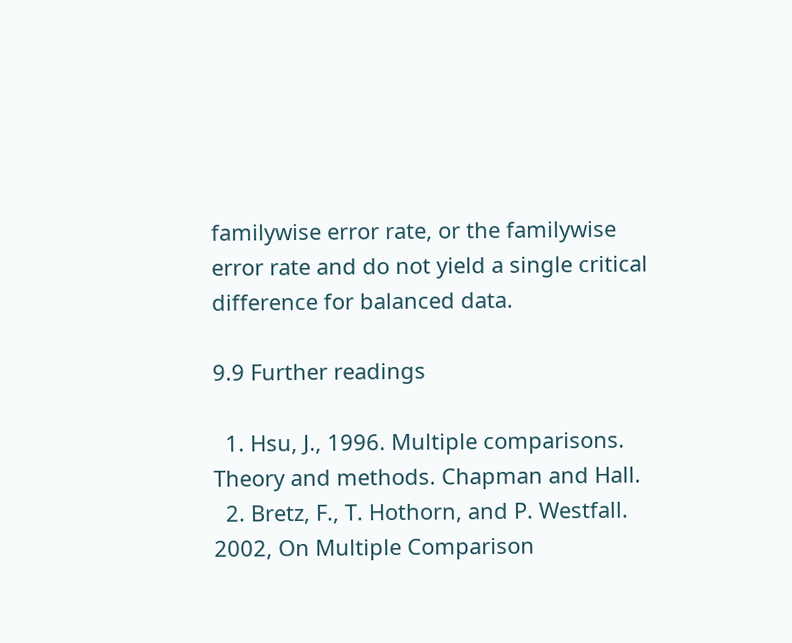familywise error rate, or the familywise error rate and do not yield a single critical difference for balanced data.

9.9 Further readings

  1. Hsu, J., 1996. Multiple comparisons. Theory and methods. Chapman and Hall.
  2. Bretz, F., T. Hothorn, and P. Westfall. 2002, On Multiple Comparison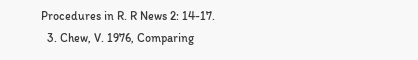Procedures in R. R News 2: 14-17.
  3. Chew, V. 1976, Comparing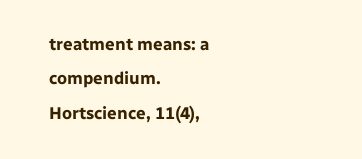treatment means: a compendium. Hortscience, 11(4),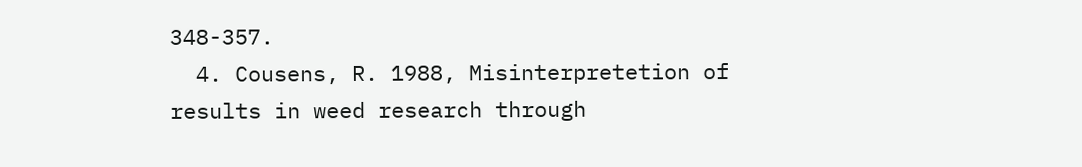348-357.
  4. Cousens, R. 1988, Misinterpretetion of results in weed research through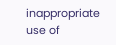inappropriate use of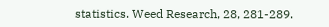statistics. Weed Research, 28, 281-289.